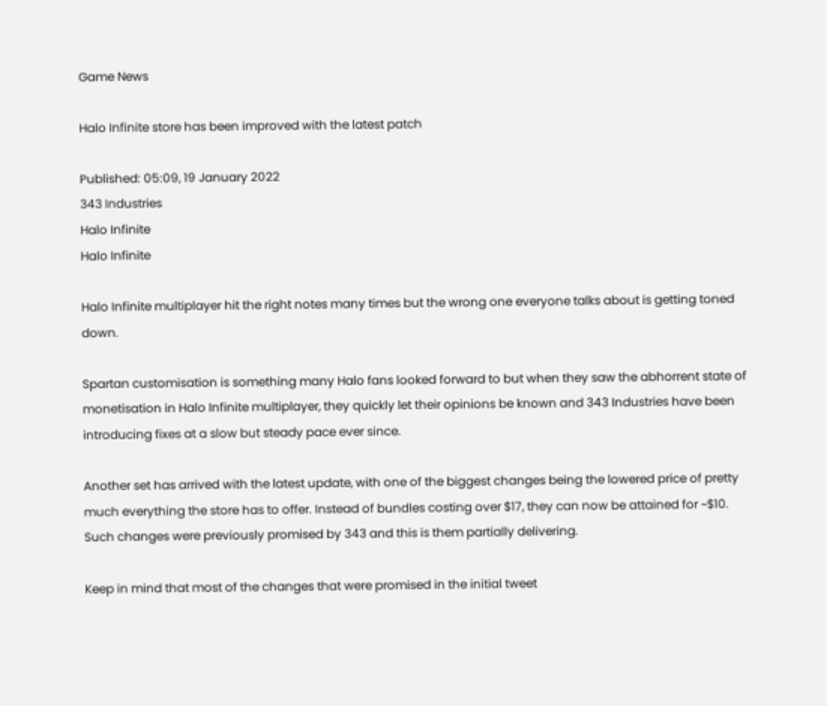Game News

Halo Infinite store has been improved with the latest patch

Published: 05:09, 19 January 2022
343 Industries
Halo Infinite
Halo Infinite

Halo Infinite multiplayer hit the right notes many times but the wrong one everyone talks about is getting toned down.

Spartan customisation is something many Halo fans looked forward to but when they saw the abhorrent state of monetisation in Halo Infinite multiplayer, they quickly let their opinions be known and 343 Industries have been introducing fixes at a slow but steady pace ever since.

Another set has arrived with the latest update, with one of the biggest changes being the lowered price of pretty much everything the store has to offer. Instead of bundles costing over $17, they can now be attained for ~$10. Such changes were previously promised by 343 and this is them partially delivering.

Keep in mind that most of the changes that were promised in the initial tweet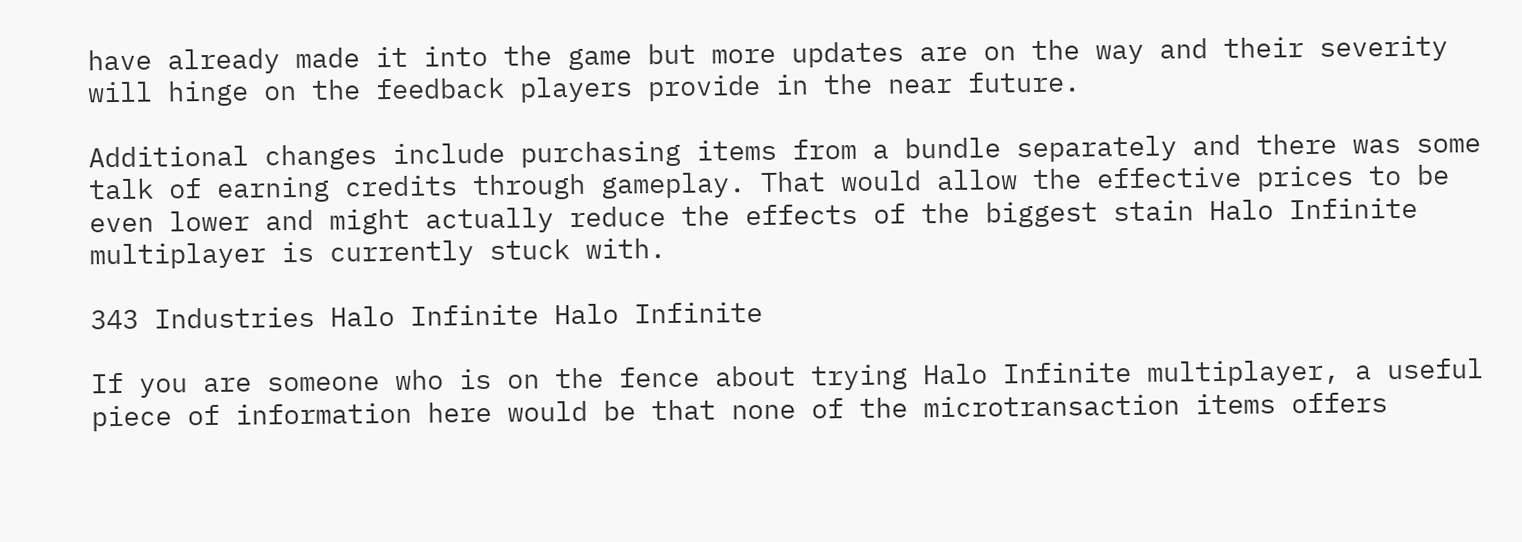have already made it into the game but more updates are on the way and their severity will hinge on the feedback players provide in the near future.

Additional changes include purchasing items from a bundle separately and there was some talk of earning credits through gameplay. That would allow the effective prices to be even lower and might actually reduce the effects of the biggest stain Halo Infinite multiplayer is currently stuck with.

343 Industries Halo Infinite Halo Infinite

If you are someone who is on the fence about trying Halo Infinite multiplayer, a useful piece of information here would be that none of the microtransaction items offers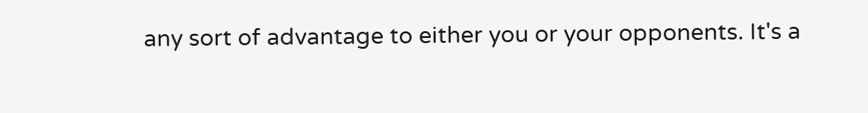any sort of advantage to either you or your opponents. It's a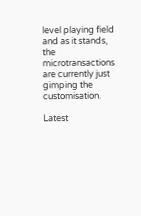level playing field and as it stands, the microtransactions are currently just gimping the customisation.

Latest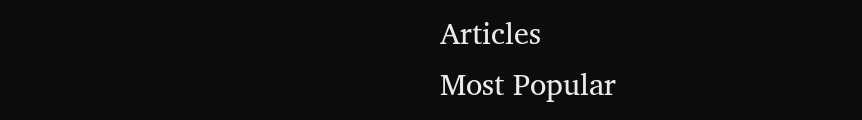Articles
Most Popular